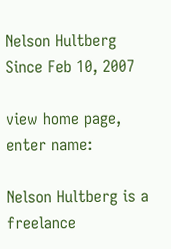Nelson Hultberg
Since Feb 10, 2007

view home page, enter name:

Nelson Hultberg is a freelance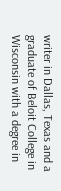writer in Dallas, Texas and a graduate of Beloit College in Wisconsin with a degree in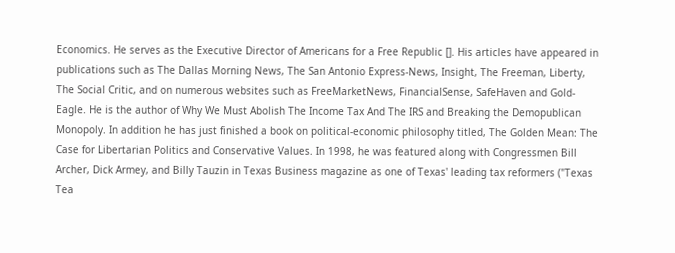Economics. He serves as the Executive Director of Americans for a Free Republic []. His articles have appeared in publications such as The Dallas Morning News, The San Antonio Express-News, Insight, The Freeman, Liberty, The Social Critic, and on numerous websites such as FreeMarketNews, FinancialSense, SafeHaven and Gold-Eagle. He is the author of Why We Must Abolish The Income Tax And The IRS and Breaking the Demopublican Monopoly. In addition he has just finished a book on political-economic philosophy titled, The Golden Mean: The Case for Libertarian Politics and Conservative Values. In 1998, he was featured along with Congressmen Bill Archer, Dick Armey, and Billy Tauzin in Texas Business magazine as one of Texas' leading tax reformers ("Texas Tea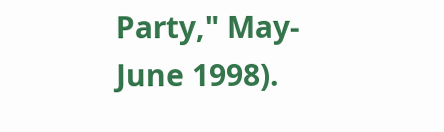Party," May-June 1998).